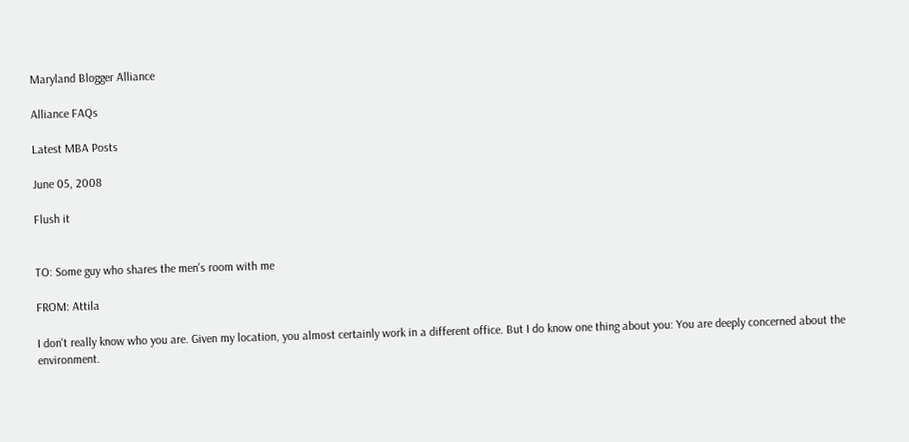Maryland Blogger Alliance

Alliance FAQs

Latest MBA Posts

June 05, 2008

Flush it


TO: Some guy who shares the men's room with me

FROM: Attila

I don't really know who you are. Given my location, you almost certainly work in a different office. But I do know one thing about you: You are deeply concerned about the environment.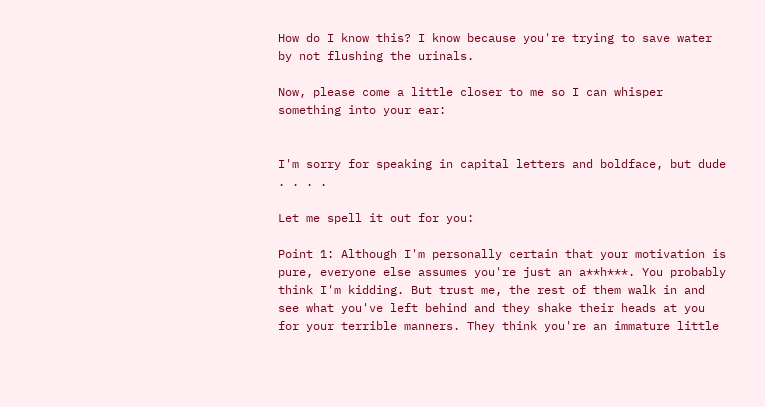How do I know this? I know because you're trying to save water by not flushing the urinals.

Now, please come a little closer to me so I can whisper something into your ear:


I'm sorry for speaking in capital letters and boldface, but dude . . . .

Let me spell it out for you:

Point 1: Although I'm personally certain that your motivation is pure, everyone else assumes you're just an a**h***. You probably think I'm kidding. But trust me, the rest of them walk in and see what you've left behind and they shake their heads at you for your terrible manners. They think you're an immature little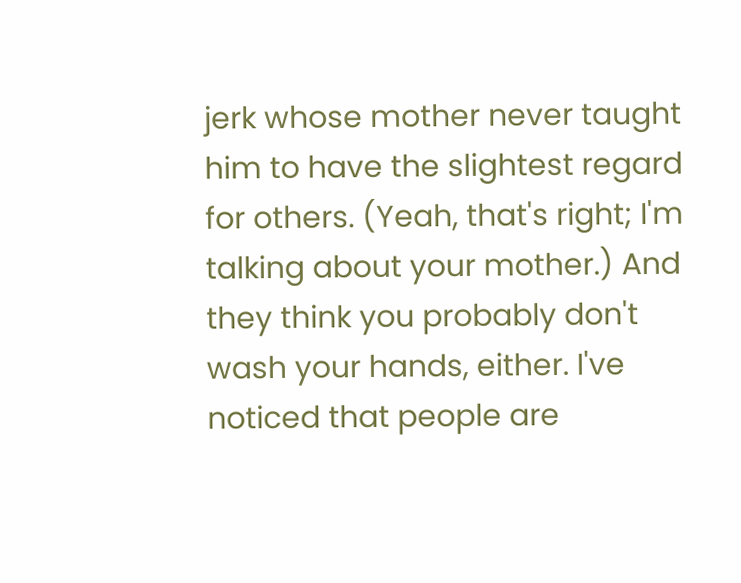jerk whose mother never taught him to have the slightest regard for others. (Yeah, that's right; I'm talking about your mother.) And they think you probably don't wash your hands, either. I've noticed that people are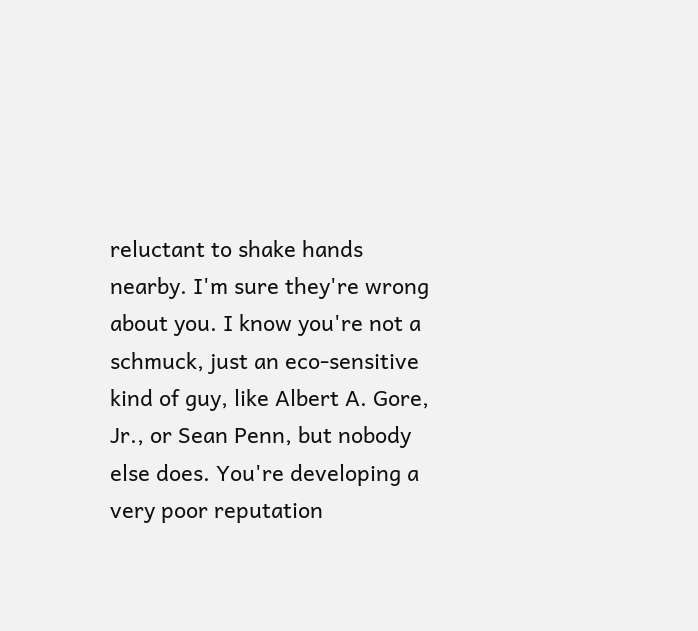reluctant to shake hands nearby. I'm sure they're wrong about you. I know you're not a schmuck, just an eco-sensitive kind of guy, like Albert A. Gore, Jr., or Sean Penn, but nobody else does. You're developing a very poor reputation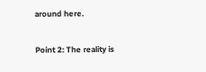around here.

Point 2: The reality is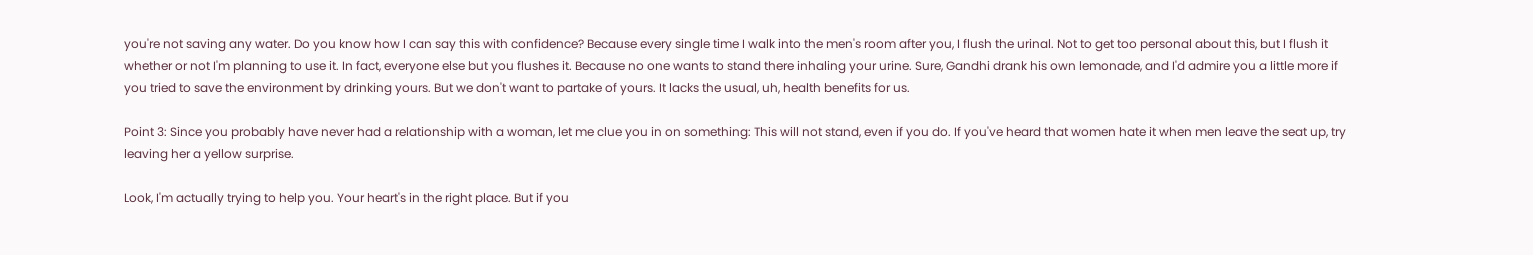you're not saving any water. Do you know how I can say this with confidence? Because every single time I walk into the men's room after you, I flush the urinal. Not to get too personal about this, but I flush it whether or not I'm planning to use it. In fact, everyone else but you flushes it. Because no one wants to stand there inhaling your urine. Sure, Gandhi drank his own lemonade, and I'd admire you a little more if you tried to save the environment by drinking yours. But we don't want to partake of yours. It lacks the usual, uh, health benefits for us.

Point 3: Since you probably have never had a relationship with a woman, let me clue you in on something: This will not stand, even if you do. If you've heard that women hate it when men leave the seat up, try leaving her a yellow surprise.

Look, I'm actually trying to help you. Your heart's in the right place. But if you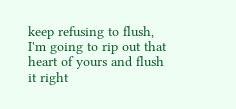keep refusing to flush, I'm going to rip out that heart of yours and flush it right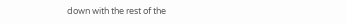down with the rest of the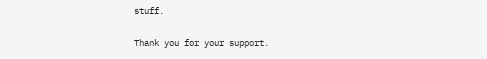stuff.

Thank you for your support.